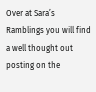Over at Sara’s Ramblings you will find a well thought out posting on the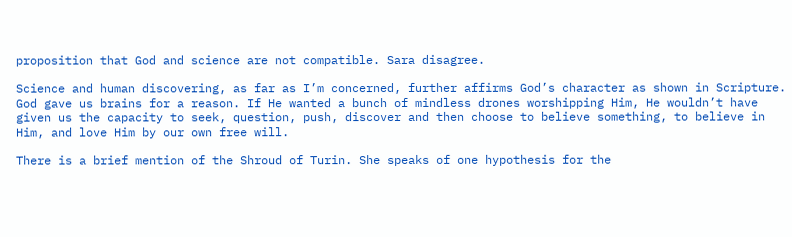proposition that God and science are not compatible. Sara disagree.

Science and human discovering, as far as I’m concerned, further affirms God’s character as shown in Scripture. God gave us brains for a reason. If He wanted a bunch of mindless drones worshipping Him, He wouldn’t have given us the capacity to seek, question, push, discover and then choose to believe something, to believe in Him, and love Him by our own free will.

There is a brief mention of the Shroud of Turin. She speaks of one hypothesis for the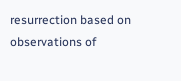resurrection based on observations of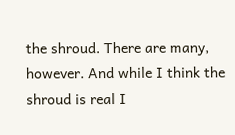the shroud. There are many, however. And while I think the shroud is real I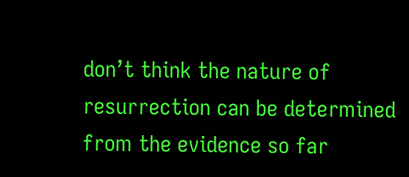don’t think the nature of resurrection can be determined from the evidence so far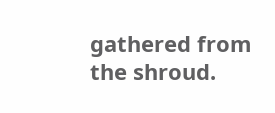gathered from the shroud.